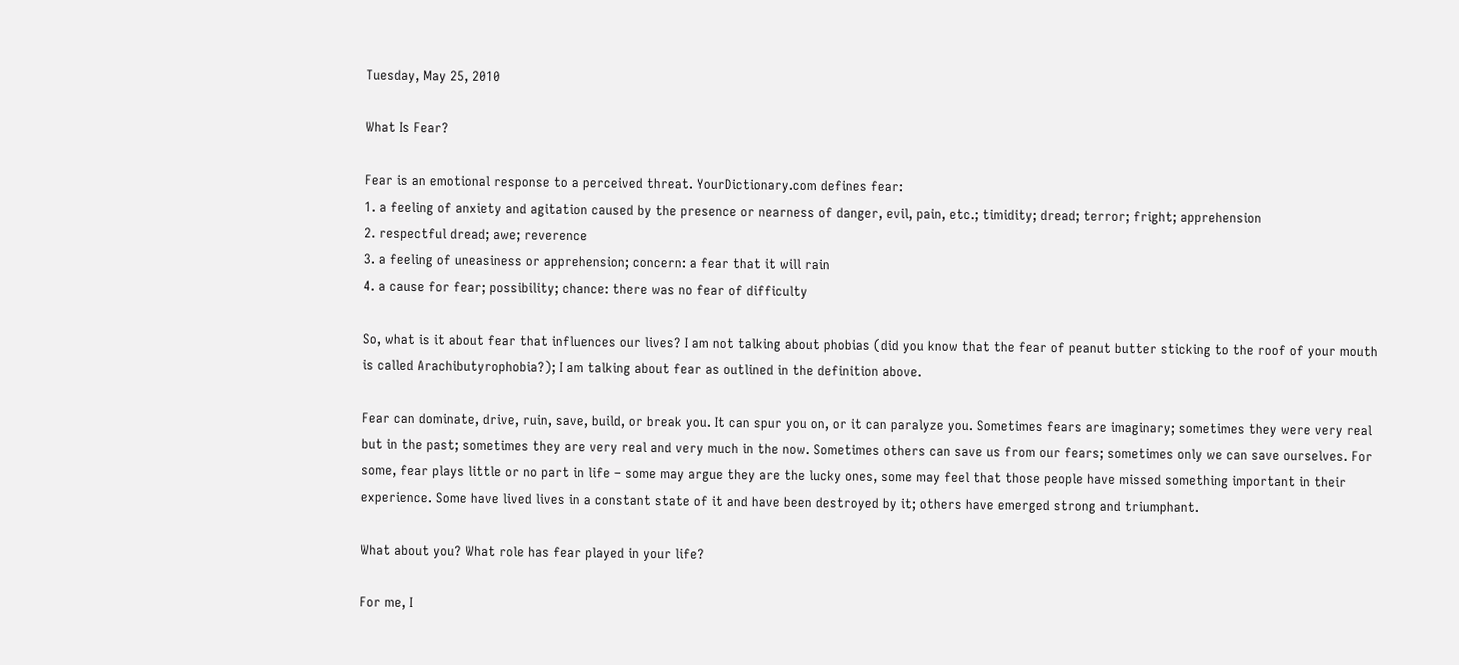Tuesday, May 25, 2010

What Is Fear?

Fear is an emotional response to a perceived threat. YourDictionary.com defines fear:
1. a feeling of anxiety and agitation caused by the presence or nearness of danger, evil, pain, etc.; timidity; dread; terror; fright; apprehension
2. respectful dread; awe; reverence
3. a feeling of uneasiness or apprehension; concern: a fear that it will rain
4. a cause for fear; possibility; chance: there was no fear of difficulty

So, what is it about fear that influences our lives? I am not talking about phobias (did you know that the fear of peanut butter sticking to the roof of your mouth is called Arachibutyrophobia?); I am talking about fear as outlined in the definition above.

Fear can dominate, drive, ruin, save, build, or break you. It can spur you on, or it can paralyze you. Sometimes fears are imaginary; sometimes they were very real but in the past; sometimes they are very real and very much in the now. Sometimes others can save us from our fears; sometimes only we can save ourselves. For some, fear plays little or no part in life – some may argue they are the lucky ones, some may feel that those people have missed something important in their experience. Some have lived lives in a constant state of it and have been destroyed by it; others have emerged strong and triumphant.

What about you? What role has fear played in your life?

For me, I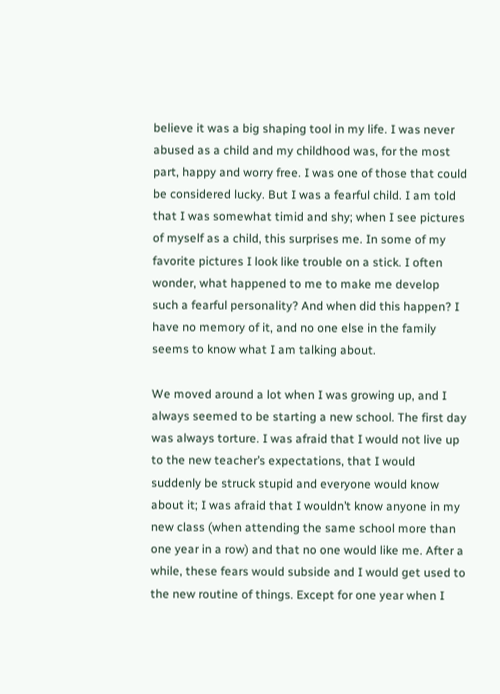believe it was a big shaping tool in my life. I was never abused as a child and my childhood was, for the most part, happy and worry free. I was one of those that could be considered lucky. But I was a fearful child. I am told that I was somewhat timid and shy; when I see pictures of myself as a child, this surprises me. In some of my favorite pictures I look like trouble on a stick. I often wonder, what happened to me to make me develop such a fearful personality? And when did this happen? I have no memory of it, and no one else in the family seems to know what I am talking about.

We moved around a lot when I was growing up, and I always seemed to be starting a new school. The first day was always torture. I was afraid that I would not live up to the new teacher’s expectations, that I would suddenly be struck stupid and everyone would know about it; I was afraid that I wouldn’t know anyone in my new class (when attending the same school more than one year in a row) and that no one would like me. After a while, these fears would subside and I would get used to the new routine of things. Except for one year when I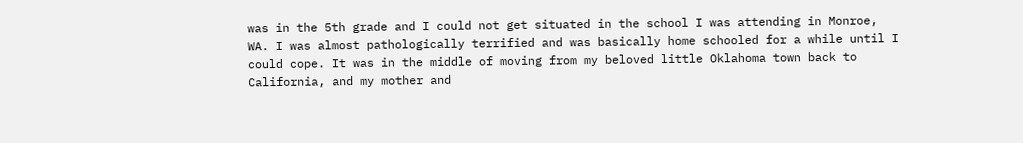was in the 5th grade and I could not get situated in the school I was attending in Monroe, WA. I was almost pathologically terrified and was basically home schooled for a while until I could cope. It was in the middle of moving from my beloved little Oklahoma town back to California, and my mother and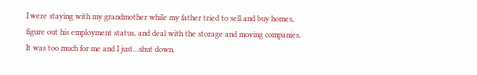I were staying with my grandmother while my father tried to sell and buy homes, figure out his employment status, and deal with the storage and moving companies. It was too much for me and I just…shut down.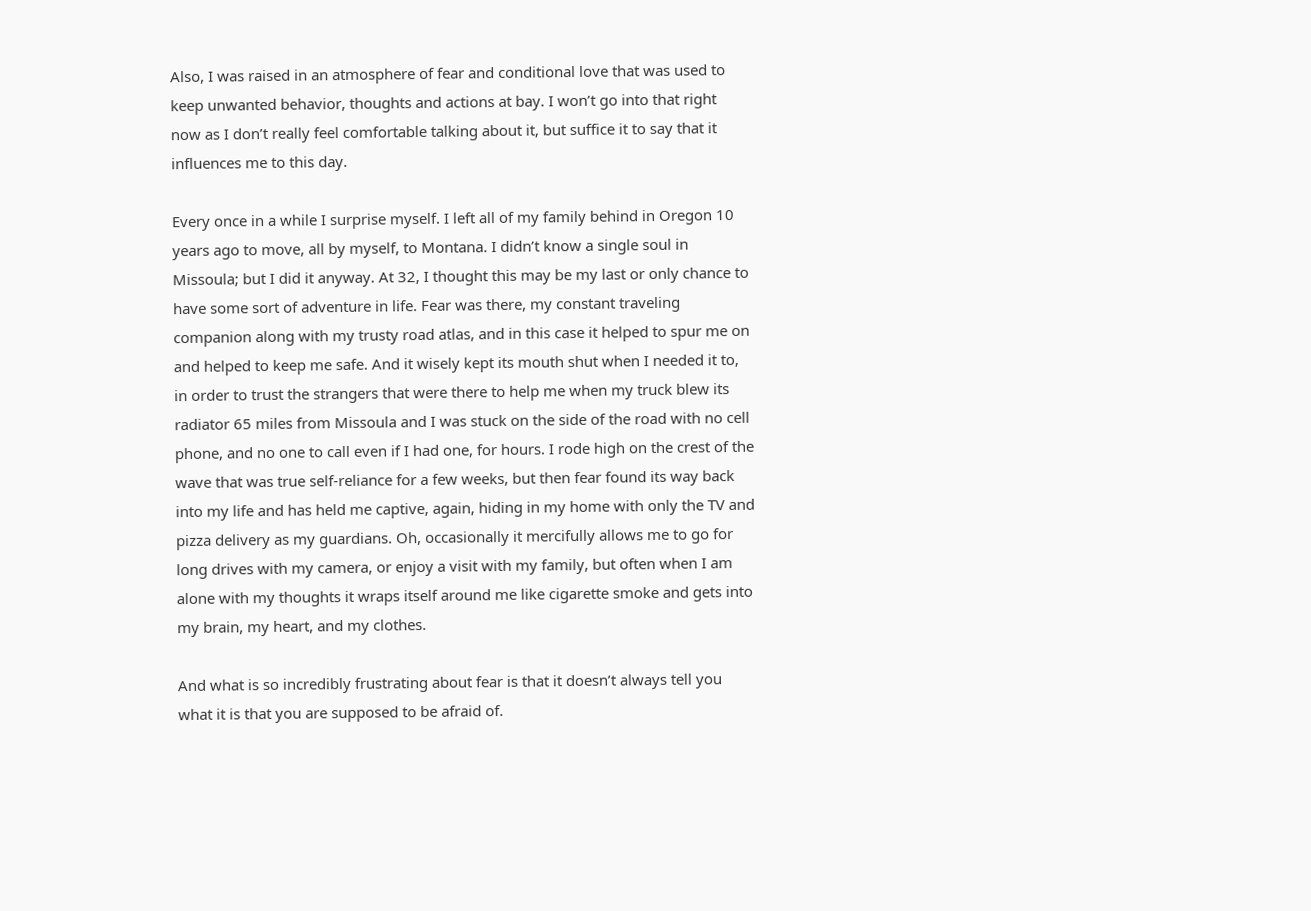Also, I was raised in an atmosphere of fear and conditional love that was used to keep unwanted behavior, thoughts and actions at bay. I won’t go into that right now as I don’t really feel comfortable talking about it, but suffice it to say that it influences me to this day.

Every once in a while I surprise myself. I left all of my family behind in Oregon 10 years ago to move, all by myself, to Montana. I didn’t know a single soul in Missoula; but I did it anyway. At 32, I thought this may be my last or only chance to have some sort of adventure in life. Fear was there, my constant traveling companion along with my trusty road atlas, and in this case it helped to spur me on and helped to keep me safe. And it wisely kept its mouth shut when I needed it to, in order to trust the strangers that were there to help me when my truck blew its radiator 65 miles from Missoula and I was stuck on the side of the road with no cell phone, and no one to call even if I had one, for hours. I rode high on the crest of the wave that was true self-reliance for a few weeks, but then fear found its way back into my life and has held me captive, again, hiding in my home with only the TV and pizza delivery as my guardians. Oh, occasionally it mercifully allows me to go for long drives with my camera, or enjoy a visit with my family, but often when I am alone with my thoughts it wraps itself around me like cigarette smoke and gets into my brain, my heart, and my clothes.

And what is so incredibly frustrating about fear is that it doesn’t always tell you what it is that you are supposed to be afraid of.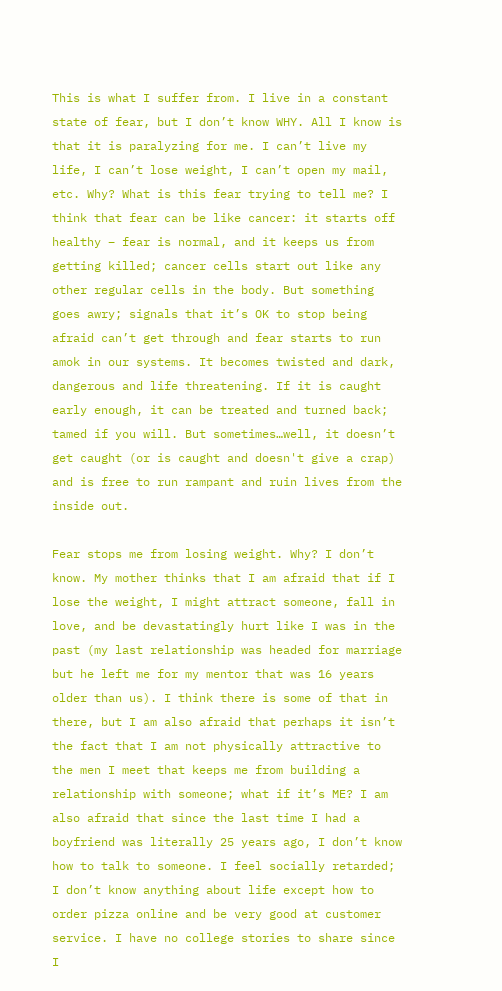This is what I suffer from. I live in a constant state of fear, but I don’t know WHY. All I know is that it is paralyzing for me. I can’t live my life, I can’t lose weight, I can’t open my mail, etc. Why? What is this fear trying to tell me? I think that fear can be like cancer: it starts off healthy – fear is normal, and it keeps us from getting killed; cancer cells start out like any other regular cells in the body. But something goes awry; signals that it’s OK to stop being afraid can’t get through and fear starts to run amok in our systems. It becomes twisted and dark, dangerous and life threatening. If it is caught early enough, it can be treated and turned back; tamed if you will. But sometimes…well, it doesn’t get caught (or is caught and doesn't give a crap) and is free to run rampant and ruin lives from the inside out.

Fear stops me from losing weight. Why? I don’t know. My mother thinks that I am afraid that if I lose the weight, I might attract someone, fall in love, and be devastatingly hurt like I was in the past (my last relationship was headed for marriage but he left me for my mentor that was 16 years older than us). I think there is some of that in there, but I am also afraid that perhaps it isn’t the fact that I am not physically attractive to the men I meet that keeps me from building a relationship with someone; what if it’s ME? I am also afraid that since the last time I had a boyfriend was literally 25 years ago, I don’t know how to talk to someone. I feel socially retarded; I don’t know anything about life except how to order pizza online and be very good at customer service. I have no college stories to share since I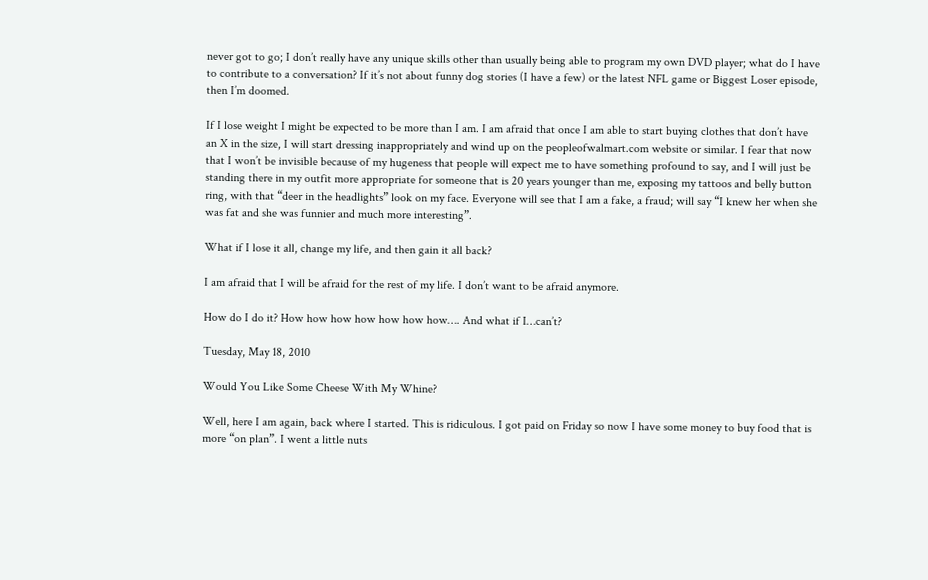never got to go; I don’t really have any unique skills other than usually being able to program my own DVD player; what do I have to contribute to a conversation? If it’s not about funny dog stories (I have a few) or the latest NFL game or Biggest Loser episode, then I’m doomed.

If I lose weight I might be expected to be more than I am. I am afraid that once I am able to start buying clothes that don’t have an X in the size, I will start dressing inappropriately and wind up on the peopleofwalmart.com website or similar. I fear that now that I won’t be invisible because of my hugeness that people will expect me to have something profound to say, and I will just be standing there in my outfit more appropriate for someone that is 20 years younger than me, exposing my tattoos and belly button ring, with that “deer in the headlights” look on my face. Everyone will see that I am a fake, a fraud; will say “I knew her when she was fat and she was funnier and much more interesting”.

What if I lose it all, change my life, and then gain it all back?

I am afraid that I will be afraid for the rest of my life. I don’t want to be afraid anymore.

How do I do it? How how how how how how how…. And what if I…can’t?

Tuesday, May 18, 2010

Would You Like Some Cheese With My Whine?

Well, here I am again, back where I started. This is ridiculous. I got paid on Friday so now I have some money to buy food that is more “on plan”. I went a little nuts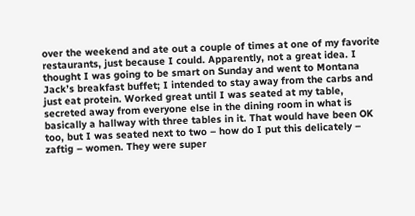over the weekend and ate out a couple of times at one of my favorite restaurants, just because I could. Apparently, not a great idea. I thought I was going to be smart on Sunday and went to Montana Jack’s breakfast buffet; I intended to stay away from the carbs and just eat protein. Worked great until I was seated at my table, secreted away from everyone else in the dining room in what is basically a hallway with three tables in it. That would have been OK too, but I was seated next to two – how do I put this delicately – zaftig – women. They were super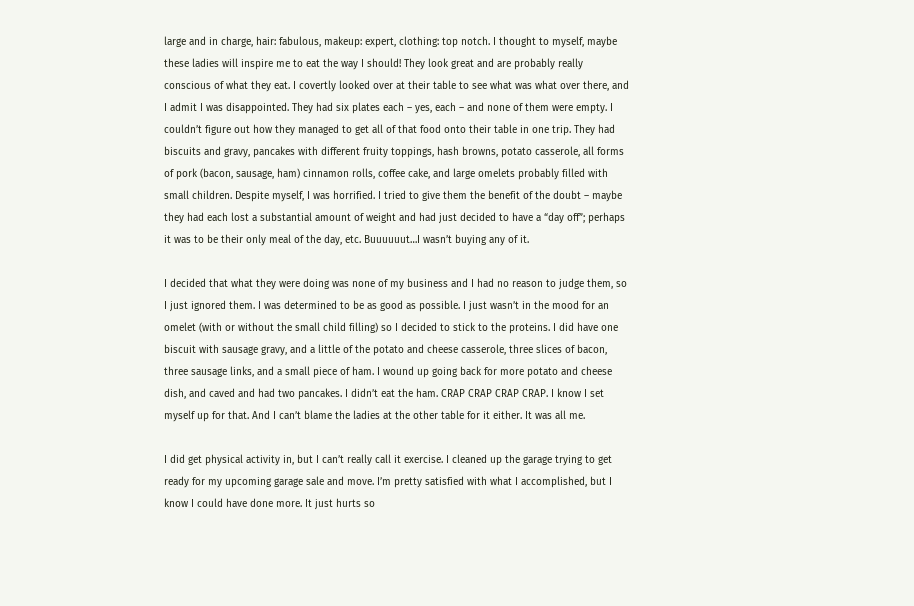large and in charge, hair: fabulous, makeup: expert, clothing: top notch. I thought to myself, maybe these ladies will inspire me to eat the way I should! They look great and are probably really conscious of what they eat. I covertly looked over at their table to see what was what over there, and I admit I was disappointed. They had six plates each – yes, each – and none of them were empty. I couldn’t figure out how they managed to get all of that food onto their table in one trip. They had biscuits and gravy, pancakes with different fruity toppings, hash browns, potato casserole, all forms of pork (bacon, sausage, ham) cinnamon rolls, coffee cake, and large omelets probably filled with small children. Despite myself, I was horrified. I tried to give them the benefit of the doubt – maybe they had each lost a substantial amount of weight and had just decided to have a “day off”; perhaps it was to be their only meal of the day, etc. Buuuuuut…I wasn’t buying any of it.

I decided that what they were doing was none of my business and I had no reason to judge them, so I just ignored them. I was determined to be as good as possible. I just wasn’t in the mood for an omelet (with or without the small child filling) so I decided to stick to the proteins. I did have one biscuit with sausage gravy, and a little of the potato and cheese casserole, three slices of bacon, three sausage links, and a small piece of ham. I wound up going back for more potato and cheese dish, and caved and had two pancakes. I didn’t eat the ham. CRAP CRAP CRAP CRAP. I know I set myself up for that. And I can’t blame the ladies at the other table for it either. It was all me.

I did get physical activity in, but I can’t really call it exercise. I cleaned up the garage trying to get ready for my upcoming garage sale and move. I’m pretty satisfied with what I accomplished, but I know I could have done more. It just hurts so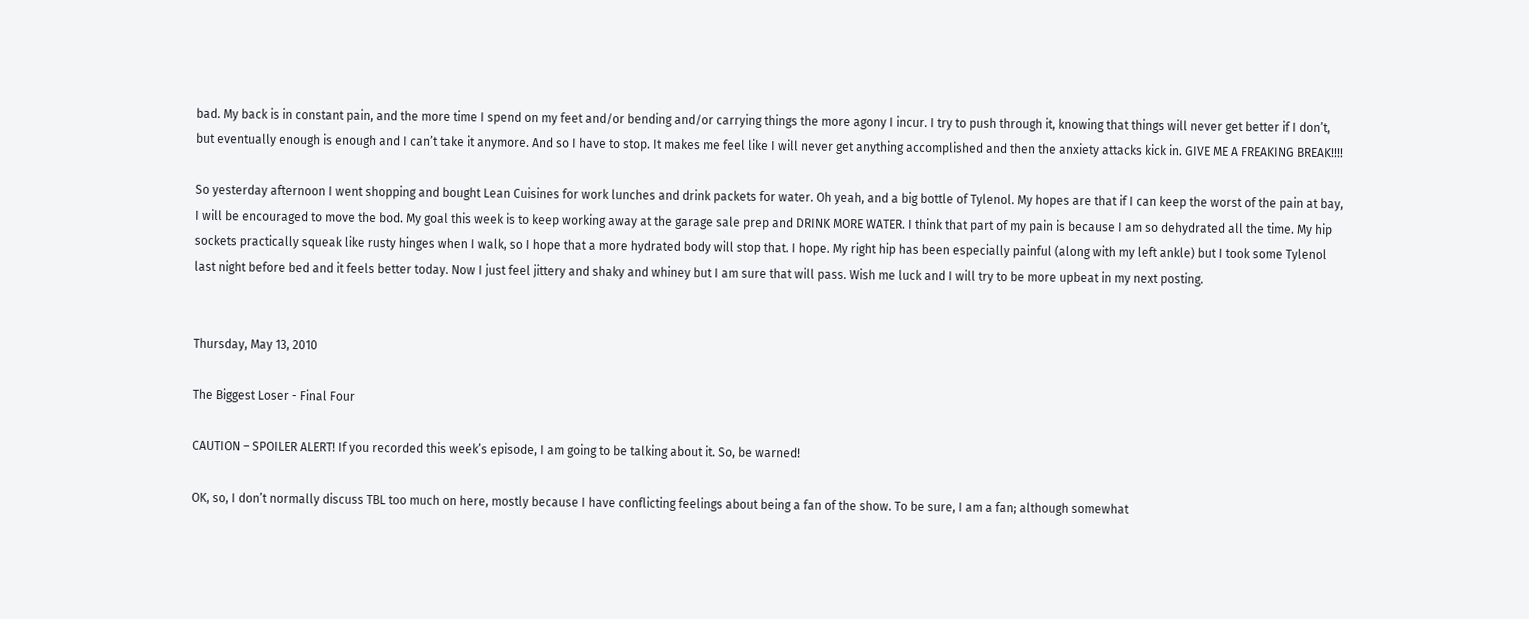bad. My back is in constant pain, and the more time I spend on my feet and/or bending and/or carrying things the more agony I incur. I try to push through it, knowing that things will never get better if I don’t, but eventually enough is enough and I can’t take it anymore. And so I have to stop. It makes me feel like I will never get anything accomplished and then the anxiety attacks kick in. GIVE ME A FREAKING BREAK!!!!

So yesterday afternoon I went shopping and bought Lean Cuisines for work lunches and drink packets for water. Oh yeah, and a big bottle of Tylenol. My hopes are that if I can keep the worst of the pain at bay, I will be encouraged to move the bod. My goal this week is to keep working away at the garage sale prep and DRINK MORE WATER. I think that part of my pain is because I am so dehydrated all the time. My hip sockets practically squeak like rusty hinges when I walk, so I hope that a more hydrated body will stop that. I hope. My right hip has been especially painful (along with my left ankle) but I took some Tylenol last night before bed and it feels better today. Now I just feel jittery and shaky and whiney but I am sure that will pass. Wish me luck and I will try to be more upbeat in my next posting.


Thursday, May 13, 2010

The Biggest Loser - Final Four

CAUTION – SPOILER ALERT! If you recorded this week’s episode, I am going to be talking about it. So, be warned!

OK, so, I don’t normally discuss TBL too much on here, mostly because I have conflicting feelings about being a fan of the show. To be sure, I am a fan; although somewhat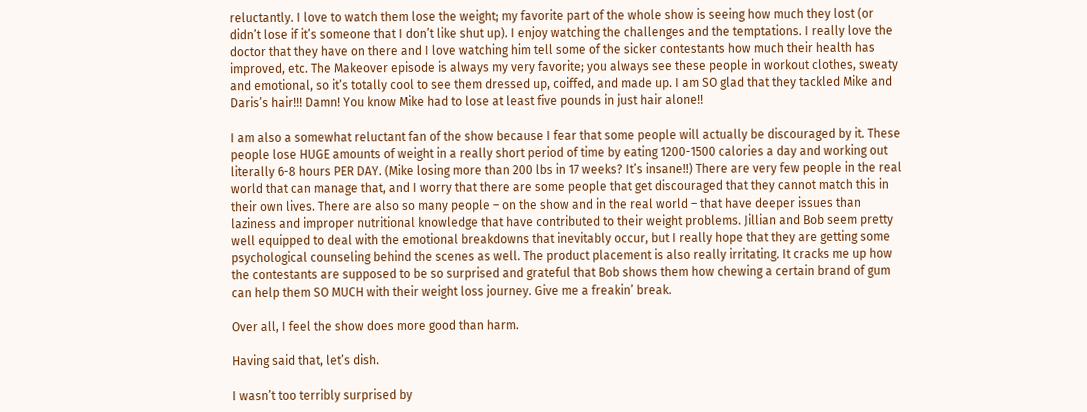reluctantly. I love to watch them lose the weight; my favorite part of the whole show is seeing how much they lost (or didn’t lose if it’s someone that I don’t like shut up). I enjoy watching the challenges and the temptations. I really love the doctor that they have on there and I love watching him tell some of the sicker contestants how much their health has improved, etc. The Makeover episode is always my very favorite; you always see these people in workout clothes, sweaty and emotional, so it’s totally cool to see them dressed up, coiffed, and made up. I am SO glad that they tackled Mike and Daris’s hair!!! Damn! You know Mike had to lose at least five pounds in just hair alone!!

I am also a somewhat reluctant fan of the show because I fear that some people will actually be discouraged by it. These people lose HUGE amounts of weight in a really short period of time by eating 1200-1500 calories a day and working out literally 6-8 hours PER DAY. (Mike losing more than 200 lbs in 17 weeks? It’s insane!!) There are very few people in the real world that can manage that, and I worry that there are some people that get discouraged that they cannot match this in their own lives. There are also so many people – on the show and in the real world – that have deeper issues than laziness and improper nutritional knowledge that have contributed to their weight problems. Jillian and Bob seem pretty well equipped to deal with the emotional breakdowns that inevitably occur, but I really hope that they are getting some psychological counseling behind the scenes as well. The product placement is also really irritating. It cracks me up how the contestants are supposed to be so surprised and grateful that Bob shows them how chewing a certain brand of gum can help them SO MUCH with their weight loss journey. Give me a freakin’ break.

Over all, I feel the show does more good than harm.

Having said that, let’s dish.

I wasn’t too terribly surprised by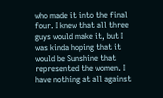who made it into the final four. I knew that all three guys would make it, but I was kinda hoping that it would be Sunshine that represented the women. I have nothing at all against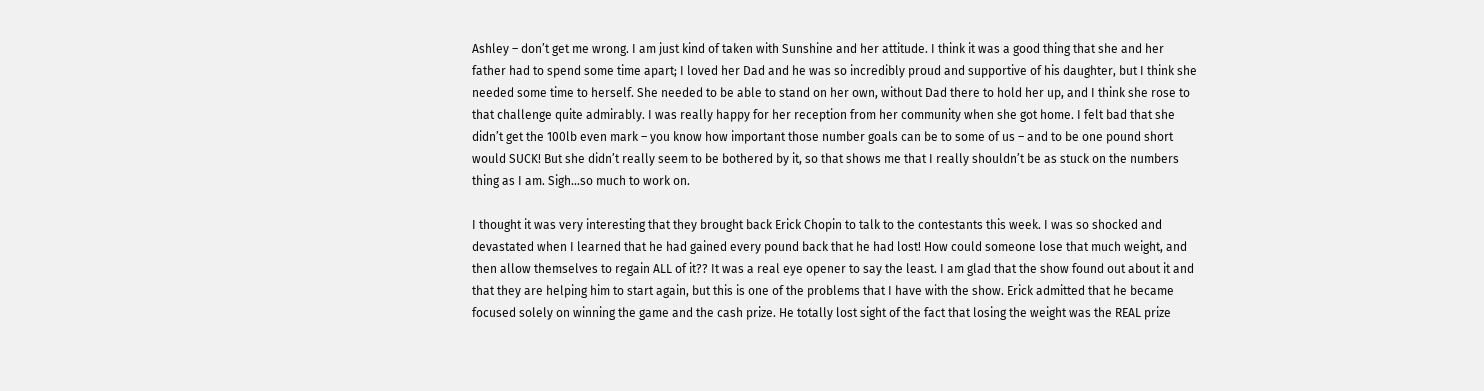Ashley – don’t get me wrong. I am just kind of taken with Sunshine and her attitude. I think it was a good thing that she and her father had to spend some time apart; I loved her Dad and he was so incredibly proud and supportive of his daughter, but I think she needed some time to herself. She needed to be able to stand on her own, without Dad there to hold her up, and I think she rose to that challenge quite admirably. I was really happy for her reception from her community when she got home. I felt bad that she didn’t get the 100lb even mark – you know how important those number goals can be to some of us – and to be one pound short would SUCK! But she didn’t really seem to be bothered by it, so that shows me that I really shouldn’t be as stuck on the numbers thing as I am. Sigh…so much to work on.

I thought it was very interesting that they brought back Erick Chopin to talk to the contestants this week. I was so shocked and devastated when I learned that he had gained every pound back that he had lost! How could someone lose that much weight, and then allow themselves to regain ALL of it?? It was a real eye opener to say the least. I am glad that the show found out about it and that they are helping him to start again, but this is one of the problems that I have with the show. Erick admitted that he became focused solely on winning the game and the cash prize. He totally lost sight of the fact that losing the weight was the REAL prize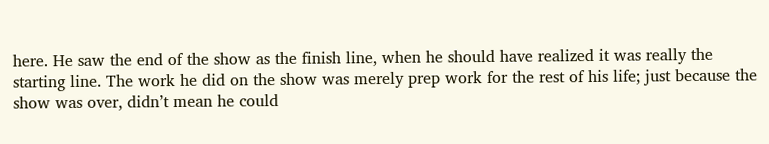here. He saw the end of the show as the finish line, when he should have realized it was really the starting line. The work he did on the show was merely prep work for the rest of his life; just because the show was over, didn’t mean he could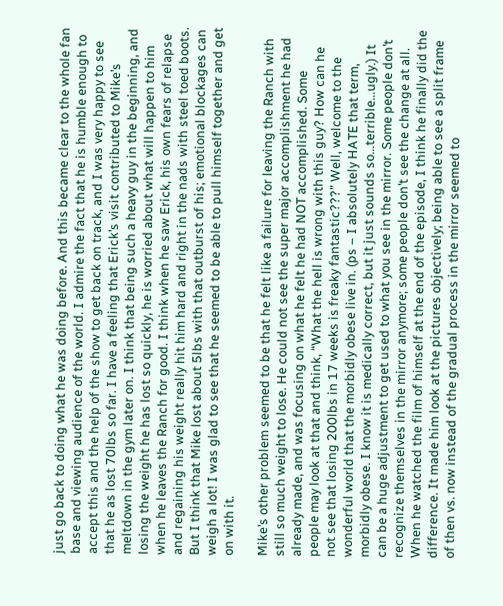just go back to doing what he was doing before. And this became clear to the whole fan base and viewing audience of the world. I admire the fact that he is humble enough to accept this and the help of the show to get back on track, and I was very happy to see that he as lost 70lbs so far. I have a feeling that Erick’s visit contributed to Mike’s meltdown in the gym later on. I think that being such a heavy guy in the beginning, and losing the weight he has lost so quickly, he is worried about what will happen to him when he leaves the Ranch for good. I think when he saw Erick, his own fears of relapse and regaining his weight really hit him hard and right in the nads with steel toed boots. But I think that Mike lost about 5lbs with that outburst of his; emotional blockages can weigh a lot! I was glad to see that he seemed to be able to pull himself together and get on with it.

Mike’s other problem seemed to be that he felt like a failure for leaving the Ranch with still so much weight to lose. He could not see the super major accomplishment he had already made, and was focusing on what he felt he had NOT accomplished. Some people may look at that and think, “What the hell is wrong with this guy? How can he not see that losing 200lbs in 17 weeks is freaky fantastic???” Well, welcome to the wonderful world that the morbidly obese live in. (ps – I absolutely HATE that term, morbidly obese. I know it is medically correct, but it just sounds so…terrible…ugly.) It can be a huge adjustment to get used to what you see in the mirror. Some people don’t recognize themselves in the mirror anymore; some people don’t see the change at all. When he watched the film of himself at the end of the episode, I think he finally did the difference. It made him look at the pictures objectively; being able to see a split frame of then vs. now instead of the gradual process in the mirror seemed to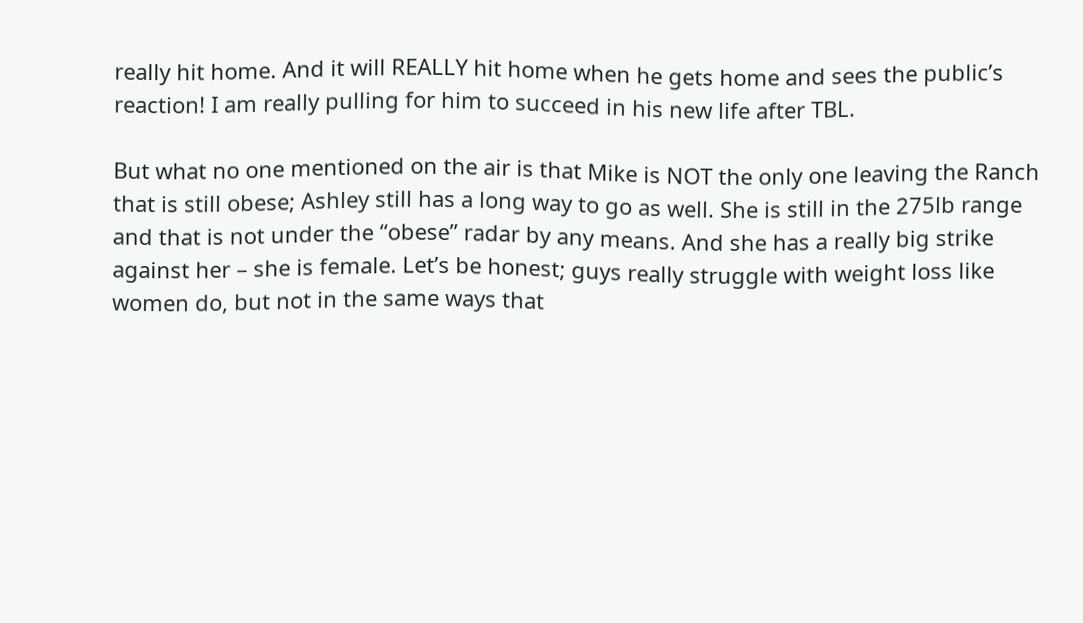really hit home. And it will REALLY hit home when he gets home and sees the public’s reaction! I am really pulling for him to succeed in his new life after TBL.

But what no one mentioned on the air is that Mike is NOT the only one leaving the Ranch that is still obese; Ashley still has a long way to go as well. She is still in the 275lb range and that is not under the “obese” radar by any means. And she has a really big strike against her – she is female. Let’s be honest; guys really struggle with weight loss like women do, but not in the same ways that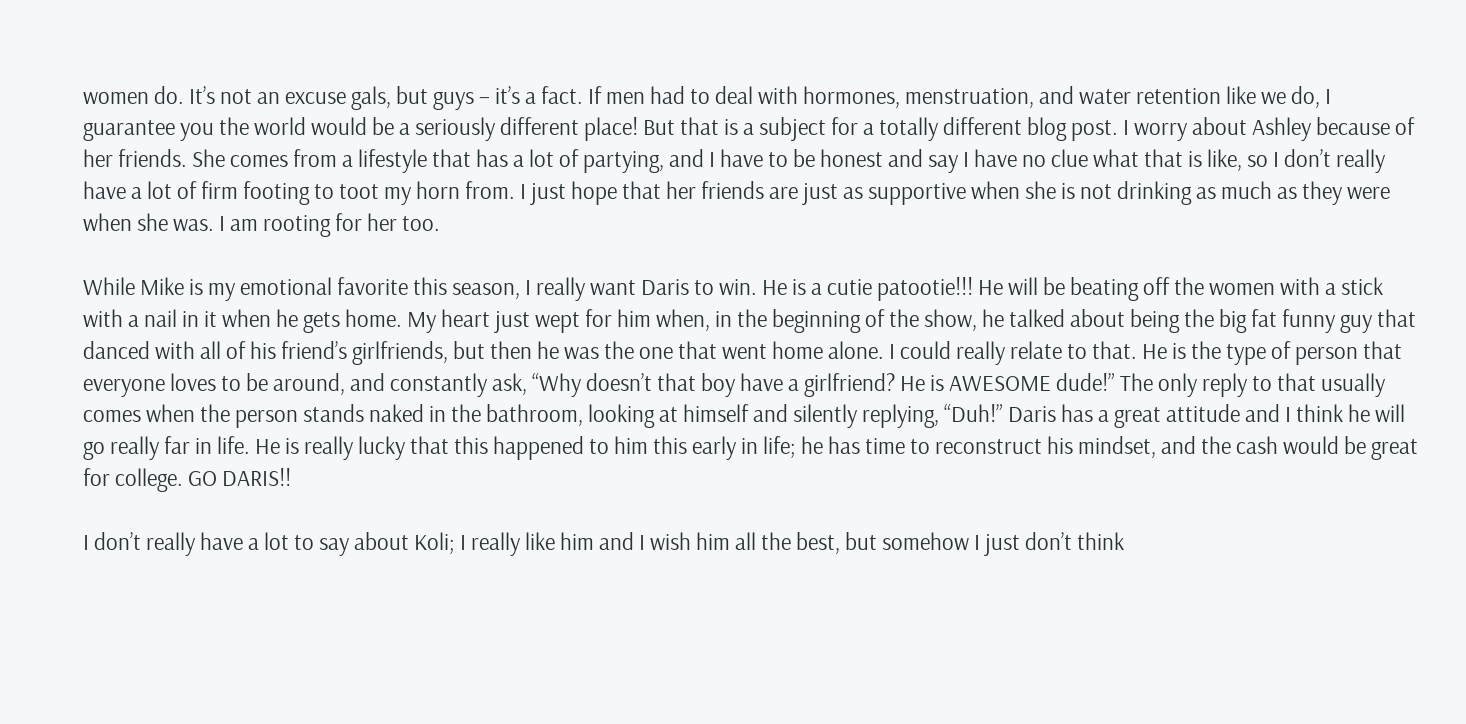women do. It’s not an excuse gals, but guys – it’s a fact. If men had to deal with hormones, menstruation, and water retention like we do, I guarantee you the world would be a seriously different place! But that is a subject for a totally different blog post. I worry about Ashley because of her friends. She comes from a lifestyle that has a lot of partying, and I have to be honest and say I have no clue what that is like, so I don’t really have a lot of firm footing to toot my horn from. I just hope that her friends are just as supportive when she is not drinking as much as they were when she was. I am rooting for her too.

While Mike is my emotional favorite this season, I really want Daris to win. He is a cutie patootie!!! He will be beating off the women with a stick with a nail in it when he gets home. My heart just wept for him when, in the beginning of the show, he talked about being the big fat funny guy that danced with all of his friend’s girlfriends, but then he was the one that went home alone. I could really relate to that. He is the type of person that everyone loves to be around, and constantly ask, “Why doesn’t that boy have a girlfriend? He is AWESOME dude!” The only reply to that usually comes when the person stands naked in the bathroom, looking at himself and silently replying, “Duh!” Daris has a great attitude and I think he will go really far in life. He is really lucky that this happened to him this early in life; he has time to reconstruct his mindset, and the cash would be great for college. GO DARIS!!

I don’t really have a lot to say about Koli; I really like him and I wish him all the best, but somehow I just don’t think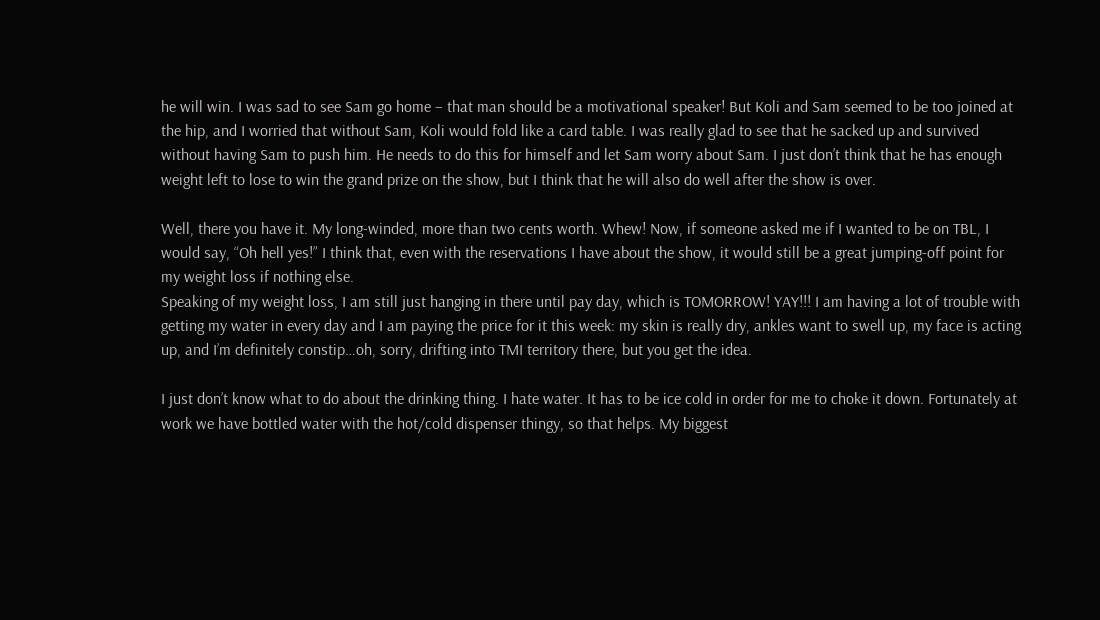he will win. I was sad to see Sam go home – that man should be a motivational speaker! But Koli and Sam seemed to be too joined at the hip, and I worried that without Sam, Koli would fold like a card table. I was really glad to see that he sacked up and survived without having Sam to push him. He needs to do this for himself and let Sam worry about Sam. I just don’t think that he has enough weight left to lose to win the grand prize on the show, but I think that he will also do well after the show is over.

Well, there you have it. My long-winded, more than two cents worth. Whew! Now, if someone asked me if I wanted to be on TBL, I would say, “Oh hell yes!” I think that, even with the reservations I have about the show, it would still be a great jumping-off point for my weight loss if nothing else.
Speaking of my weight loss, I am still just hanging in there until pay day, which is TOMORROW! YAY!!! I am having a lot of trouble with getting my water in every day and I am paying the price for it this week: my skin is really dry, ankles want to swell up, my face is acting up, and I’m definitely constip…oh, sorry, drifting into TMI territory there, but you get the idea.

I just don’t know what to do about the drinking thing. I hate water. It has to be ice cold in order for me to choke it down. Fortunately at work we have bottled water with the hot/cold dispenser thingy, so that helps. My biggest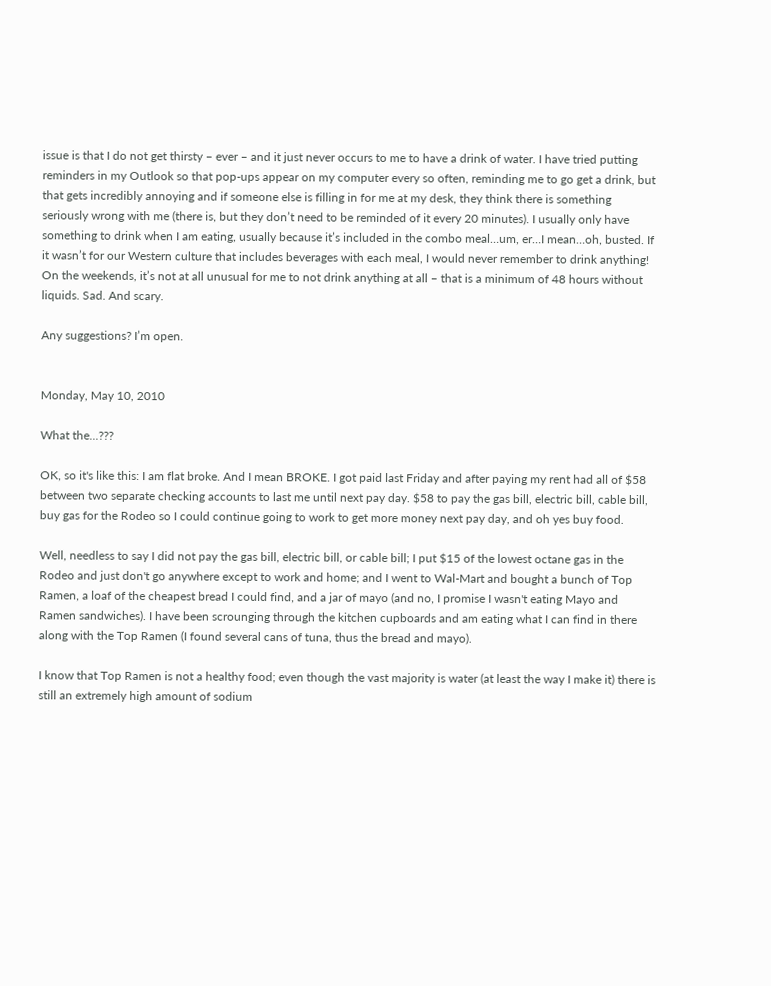issue is that I do not get thirsty – ever – and it just never occurs to me to have a drink of water. I have tried putting reminders in my Outlook so that pop-ups appear on my computer every so often, reminding me to go get a drink, but that gets incredibly annoying and if someone else is filling in for me at my desk, they think there is something seriously wrong with me (there is, but they don’t need to be reminded of it every 20 minutes). I usually only have something to drink when I am eating, usually because it’s included in the combo meal…um, er…I mean…oh, busted. If it wasn’t for our Western culture that includes beverages with each meal, I would never remember to drink anything! On the weekends, it’s not at all unusual for me to not drink anything at all – that is a minimum of 48 hours without liquids. Sad. And scary.

Any suggestions? I’m open.


Monday, May 10, 2010

What the...???

OK, so it's like this: I am flat broke. And I mean BROKE. I got paid last Friday and after paying my rent had all of $58 between two separate checking accounts to last me until next pay day. $58 to pay the gas bill, electric bill, cable bill, buy gas for the Rodeo so I could continue going to work to get more money next pay day, and oh yes buy food.

Well, needless to say I did not pay the gas bill, electric bill, or cable bill; I put $15 of the lowest octane gas in the Rodeo and just don't go anywhere except to work and home; and I went to Wal-Mart and bought a bunch of Top Ramen, a loaf of the cheapest bread I could find, and a jar of mayo (and no, I promise I wasn't eating Mayo and Ramen sandwiches). I have been scrounging through the kitchen cupboards and am eating what I can find in there along with the Top Ramen (I found several cans of tuna, thus the bread and mayo).

I know that Top Ramen is not a healthy food; even though the vast majority is water (at least the way I make it) there is still an extremely high amount of sodium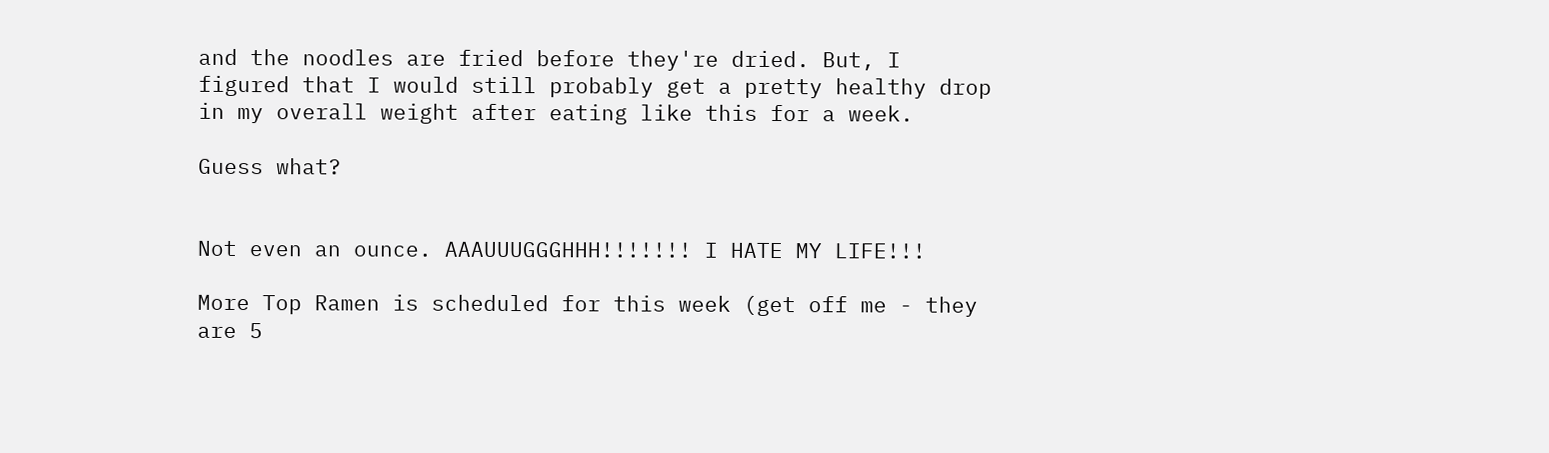and the noodles are fried before they're dried. But, I figured that I would still probably get a pretty healthy drop in my overall weight after eating like this for a week.

Guess what?


Not even an ounce. AAAUUUGGGHHH!!!!!!! I HATE MY LIFE!!!

More Top Ramen is scheduled for this week (get off me - they are 5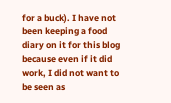for a buck). I have not been keeping a food diary on it for this blog because even if it did work, I did not want to be seen as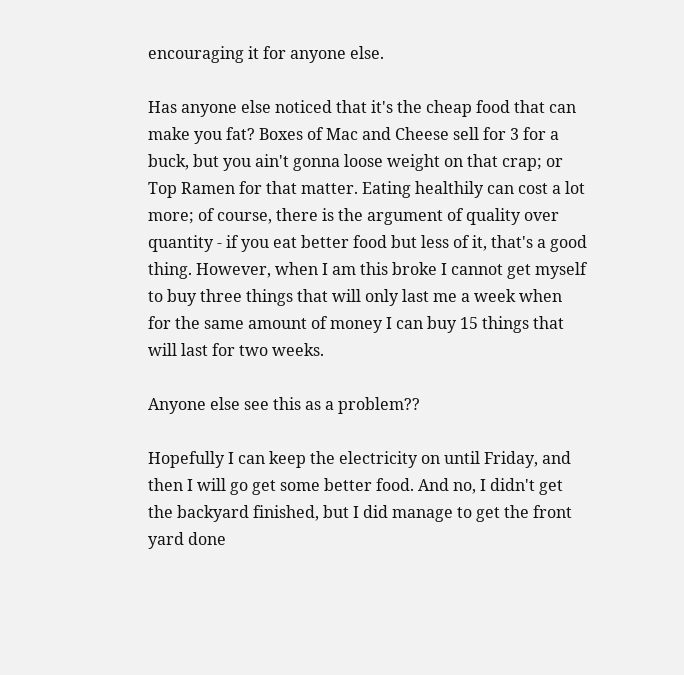encouraging it for anyone else.

Has anyone else noticed that it's the cheap food that can make you fat? Boxes of Mac and Cheese sell for 3 for a buck, but you ain't gonna loose weight on that crap; or Top Ramen for that matter. Eating healthily can cost a lot more; of course, there is the argument of quality over quantity - if you eat better food but less of it, that's a good thing. However, when I am this broke I cannot get myself to buy three things that will only last me a week when for the same amount of money I can buy 15 things that will last for two weeks.

Anyone else see this as a problem??

Hopefully I can keep the electricity on until Friday, and then I will go get some better food. And no, I didn't get the backyard finished, but I did manage to get the front yard done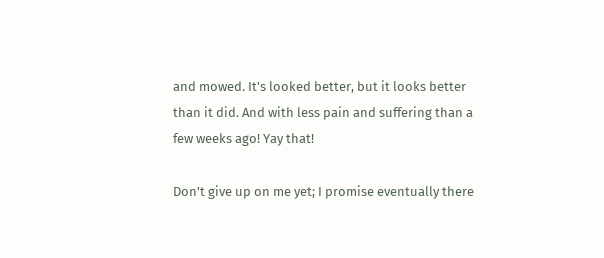and mowed. It's looked better, but it looks better than it did. And with less pain and suffering than a few weeks ago! Yay that!

Don't give up on me yet; I promise eventually there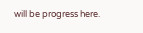will be progress here.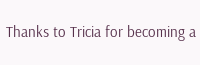Thanks to Tricia for becoming a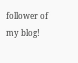follower of my blog!